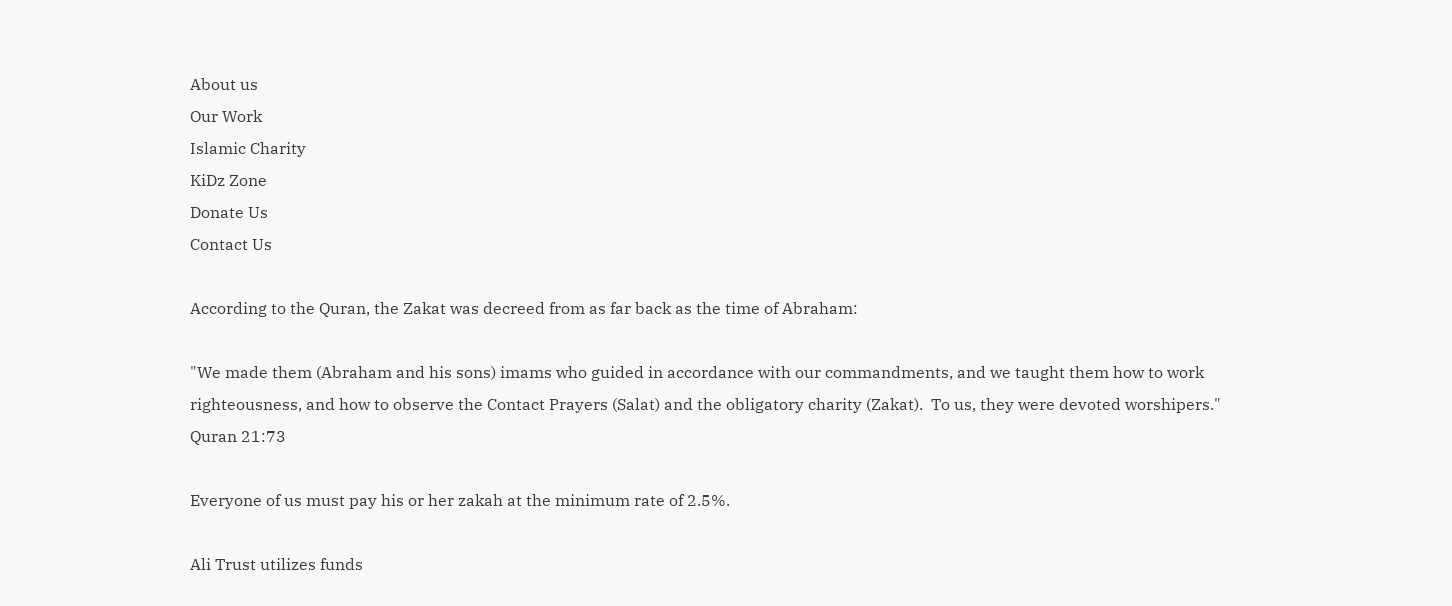About us
Our Work
Islamic Charity
KiDz Zone
Donate Us
Contact Us

According to the Quran, the Zakat was decreed from as far back as the time of Abraham:

"We made them (Abraham and his sons) imams who guided in accordance with our commandments, and we taught them how to work righteousness, and how to observe the Contact Prayers (Salat) and the obligatory charity (Zakat).  To us, they were devoted worshipers."  Quran 21:73

Everyone of us must pay his or her zakah at the minimum rate of 2.5%.

Ali Trust utilizes funds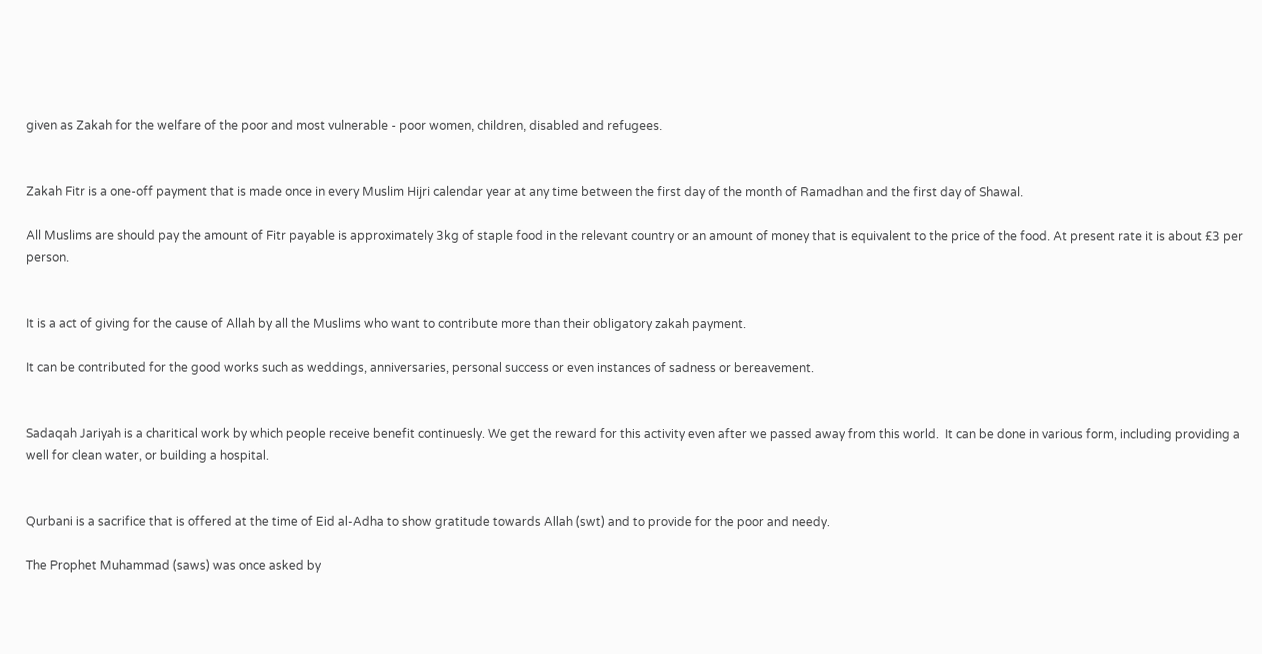given as Zakah for the welfare of the poor and most vulnerable - poor women, children, disabled and refugees.


Zakah Fitr is a one-off payment that is made once in every Muslim Hijri calendar year at any time between the first day of the month of Ramadhan and the first day of Shawal.

All Muslims are should pay the amount of Fitr payable is approximately 3kg of staple food in the relevant country or an amount of money that is equivalent to the price of the food. At present rate it is about £3 per person.


It is a act of giving for the cause of Allah by all the Muslims who want to contribute more than their obligatory zakah payment.

It can be contributed for the good works such as weddings, anniversaries, personal success or even instances of sadness or bereavement.


Sadaqah Jariyah is a charitical work by which people receive benefit continuesly. We get the reward for this activity even after we passed away from this world.  It can be done in various form, including providing a well for clean water, or building a hospital.


Qurbani is a sacrifice that is offered at the time of Eid al-Adha to show gratitude towards Allah (swt) and to provide for the poor and needy.

The Prophet Muhammad (saws) was once asked by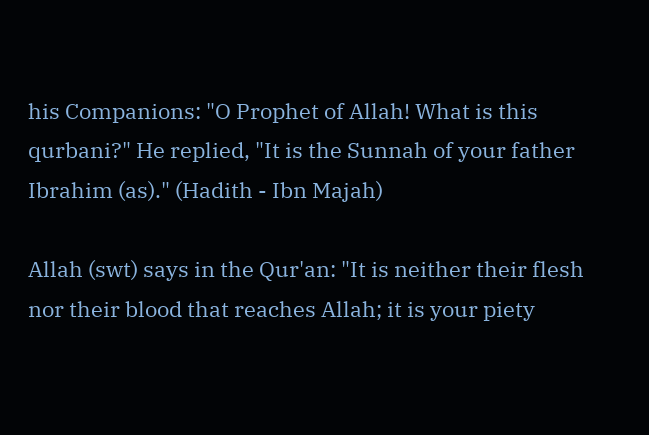his Companions: "O Prophet of Allah! What is this qurbani?" He replied, "It is the Sunnah of your father Ibrahim (as)." (Hadith - Ibn Majah)

Allah (swt) says in the Qur'an: "It is neither their flesh nor their blood that reaches Allah; it is your piety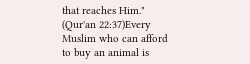that reaches Him." (Qur'an 22:37)Every Muslim who can afford to buy an animal is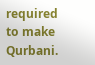required to make Qurbani.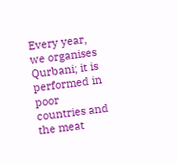Every year, we organises Qurbani; it is performed in poor countries and the meat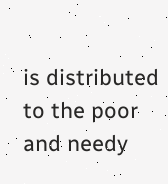is distributed to the poor and needy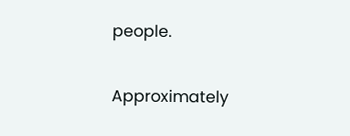people.

Approximately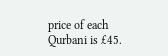price of each Qurbani is £45.